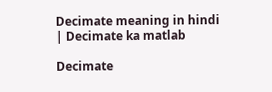Decimate meaning in hindi | Decimate ka matlab

Decimate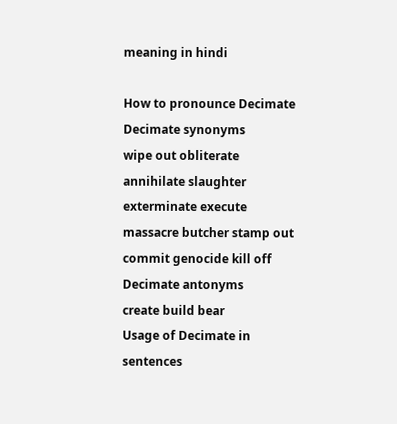meaning in hindi

How to pronounce Decimate
Decimate synonyms
wipe out obliterate annihilate slaughter exterminate execute massacre butcher stamp out commit genocide kill off
Decimate antonyms
create build bear
Usage of Decimate in sentences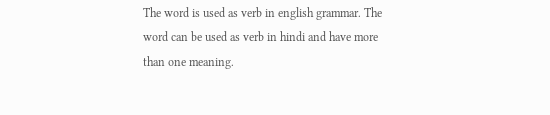The word is used as verb in english grammar. The word can be used as verb in hindi and have more than one meaning.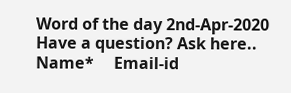Word of the day 2nd-Apr-2020
Have a question? Ask here..
Name*     Email-id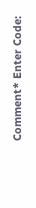Comment* Enter Code: